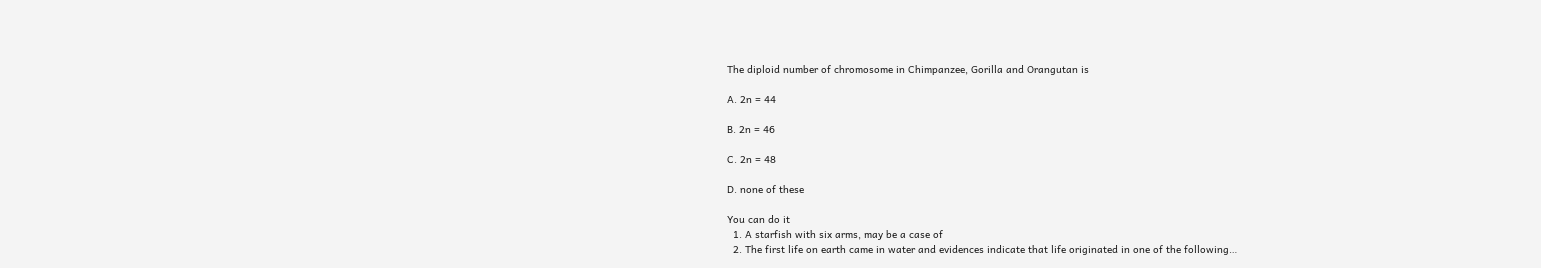The diploid number of chromosome in Chimpanzee, Gorilla and Orangutan is

A. 2n = 44

B. 2n = 46

C. 2n = 48

D. none of these

You can do it
  1. A starfish with six arms, may be a case of
  2. The first life on earth came in water and evidences indicate that life originated in one of the following…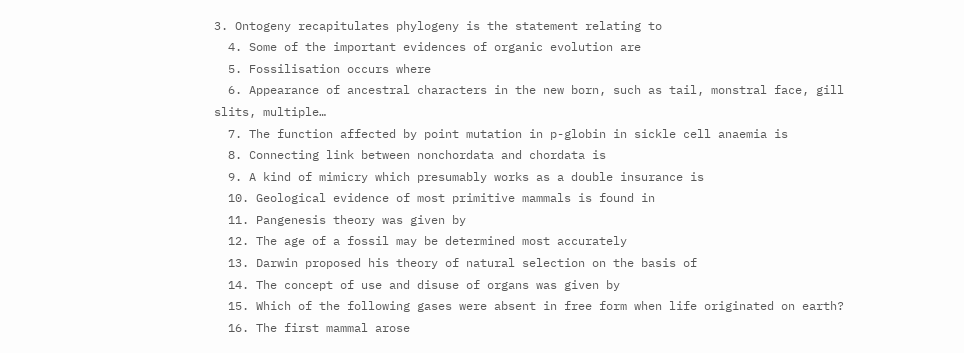3. Ontogeny recapitulates phylogeny is the statement relating to
  4. Some of the important evidences of organic evolution are
  5. Fossilisation occurs where
  6. Appearance of ancestral characters in the new born, such as tail, monstral face, gill slits, multiple…
  7. The function affected by point mutation in p-globin in sickle cell anaemia is
  8. Connecting link between nonchordata and chordata is
  9. A kind of mimicry which presumably works as a double insurance is
  10. Geological evidence of most primitive mammals is found in
  11. Pangenesis theory was given by
  12. The age of a fossil may be determined most accurately
  13. Darwin proposed his theory of natural selection on the basis of
  14. The concept of use and disuse of organs was given by
  15. Which of the following gases were absent in free form when life originated on earth?
  16. The first mammal arose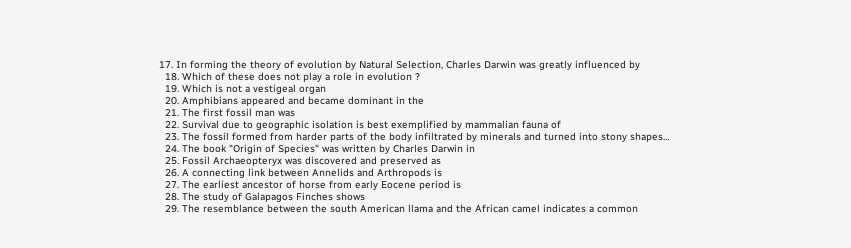17. In forming the theory of evolution by Natural Selection, Charles Darwin was greatly influenced by
  18. Which of these does not play a role in evolution ?
  19. Which is not a vestigeal organ
  20. Amphibians appeared and became dominant in the
  21. The first fossil man was
  22. Survival due to geographic isolation is best exemplified by mammalian fauna of
  23. The fossil formed from harder parts of the body infiltrated by minerals and turned into stony shapes…
  24. The book "Origin of Species" was written by Charles Darwin in
  25. Fossil Archaeopteryx was discovered and preserved as
  26. A connecting link between Annelids and Arthropods is
  27. The earliest ancestor of horse from early Eocene period is
  28. The study of Galapagos Finches shows
  29. The resemblance between the south American llama and the African camel indicates a common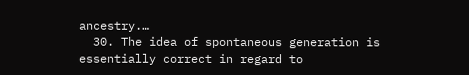ancestry.…
  30. The idea of spontaneous generation is essentially correct in regard to